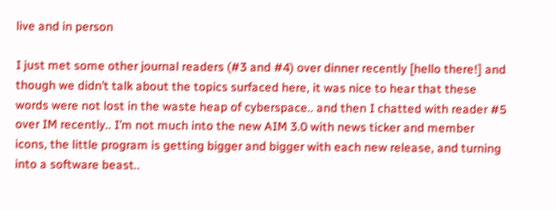live and in person

I just met some other journal readers (#3 and #4) over dinner recently [hello there!] and though we didn’t talk about the topics surfaced here, it was nice to hear that these words were not lost in the waste heap of cyberspace.. and then I chatted with reader #5 over IM recently.. I’m not much into the new AIM 3.0 with news ticker and member icons, the little program is getting bigger and bigger with each new release, and turning into a software beast..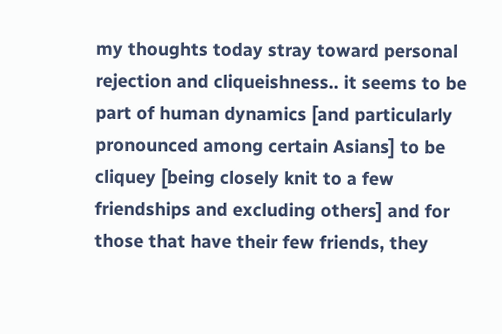my thoughts today stray toward personal rejection and cliqueishness.. it seems to be part of human dynamics [and particularly pronounced among certain Asians] to be cliquey [being closely knit to a few friendships and excluding others] and for those that have their few friends, they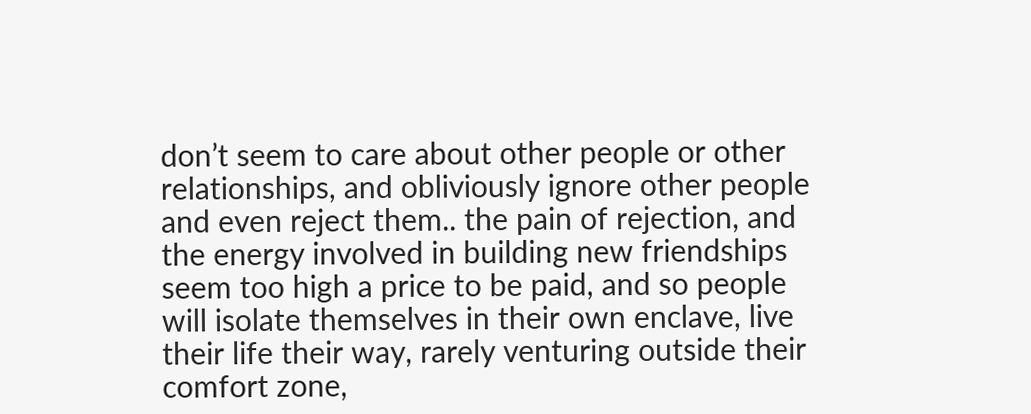don’t seem to care about other people or other relationships, and obliviously ignore other people and even reject them.. the pain of rejection, and the energy involved in building new friendships seem too high a price to be paid, and so people will isolate themselves in their own enclave, live their life their way, rarely venturing outside their comfort zone,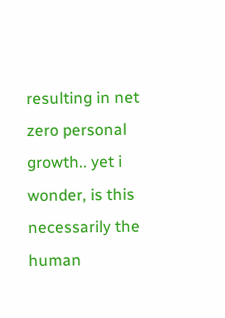resulting in net zero personal growth.. yet i wonder, is this necessarily the human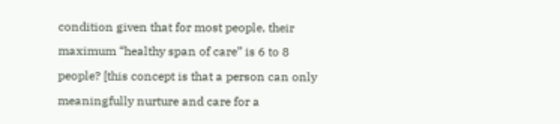condition given that for most people, their maximum “healthy span of care” is 6 to 8 people? [this concept is that a person can only meaningfully nurture and care for a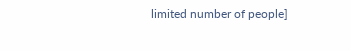limited number of people]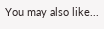You may also like...